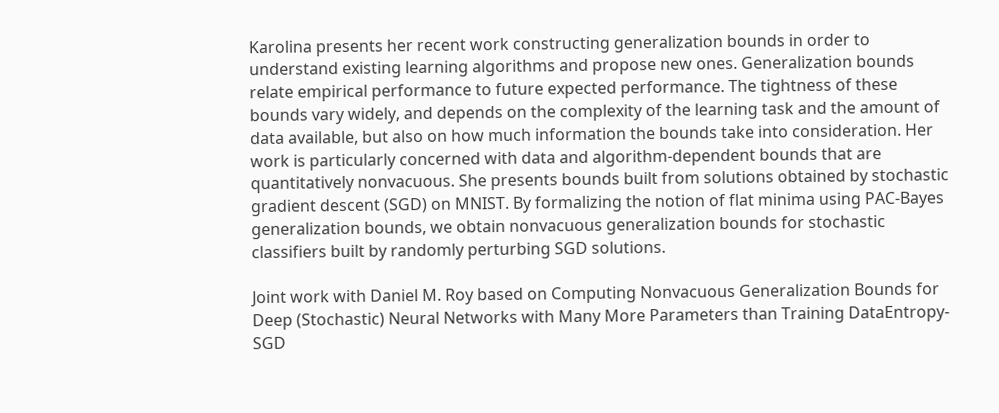Karolina presents her recent work constructing generalization bounds in order to understand existing learning algorithms and propose new ones. Generalization bounds relate empirical performance to future expected performance. The tightness of these bounds vary widely, and depends on the complexity of the learning task and the amount of data available, but also on how much information the bounds take into consideration. Her work is particularly concerned with data and algorithm-dependent bounds that are quantitatively nonvacuous. She presents bounds built from solutions obtained by stochastic gradient descent (SGD) on MNIST. By formalizing the notion of flat minima using PAC-Bayes generalization bounds, we obtain nonvacuous generalization bounds for stochastic classifiers built by randomly perturbing SGD solutions.

Joint work with Daniel M. Roy based on Computing Nonvacuous Generalization Bounds for Deep (Stochastic) Neural Networks with Many More Parameters than Training DataEntropy-SGD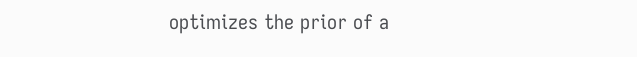optimizes the prior of a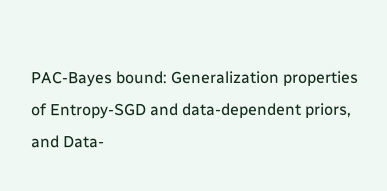PAC-Bayes bound: Generalization properties of Entropy-SGD and data-dependent priors, and Data-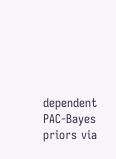dependent PAC-Bayes priors via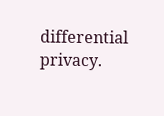differential privacy.